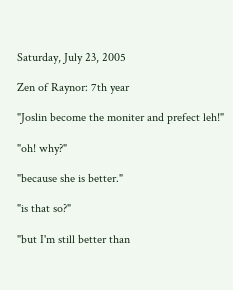Saturday, July 23, 2005

Zen of Raynor: 7th year

"Joslin become the moniter and prefect leh!"

"oh! why?"

"because she is better."

"is that so?"

"but I'm still better than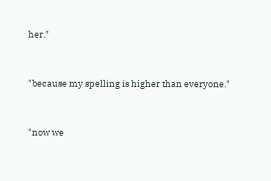her."


"because my spelling is higher than everyone."


"now we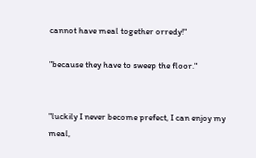cannot have meal together orredy!"

"because they have to sweep the floor."


"luckily I never become prefect, I can enjoy my meal,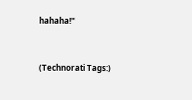hahaha!"


(Technorati Tags:)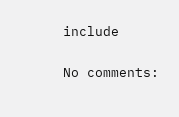include

No comments: